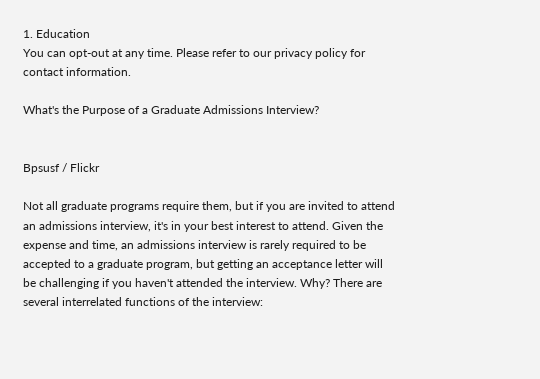1. Education
You can opt-out at any time. Please refer to our privacy policy for contact information.

What's the Purpose of a Graduate Admissions Interview?


Bpsusf / Flickr

Not all graduate programs require them, but if you are invited to attend an admissions interview, it's in your best interest to attend. Given the expense and time, an admissions interview is rarely required to be accepted to a graduate program, but getting an acceptance letter will be challenging if you haven't attended the interview. Why? There are several interrelated functions of the interview: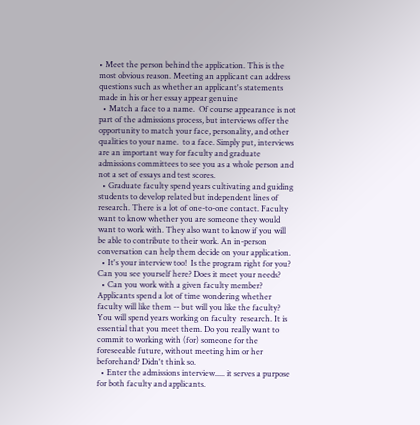• Meet the person behind the application. This is the most obvious reason. Meeting an applicant can address questions such as whether an applicant's statements made in his or her essay appear genuine
  • Match a face to a name.  Of course appearance is not part of the admissions process, but interviews offer the opportunity to match your face, personality, and other qualities to your name.  to a face. Simply put, interviews are an important way for faculty and graduate admissions committees to see you as a whole person and not a set of essays and test scores.
  • Graduate faculty spend years cultivating and guiding students to develop related but independent lines of research. There is a lot of one-to-one contact. Faculty want to know whether you are someone they would want to work with. They also want to know if you will be able to contribute to their work. An in-person conversation can help them decide on your application.
  • It's your interview too!  Is the program right for you? Can you see yourself here? Does it meet your needs?
  • Can you work with a given faculty member? Applicants spend a lot of time wondering whether faculty will like them -- but will you like the faculty? You will spend years working on faculty  research. It is essential that you meet them. Do you really want to commit to working with (for) someone for the foreseeable future, without meeting him or her beforehand? Didn't think so.
  • Enter the admissions interview..... it serves a purpose for both faculty and applicants.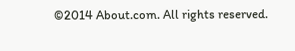©2014 About.com. All rights reserved.